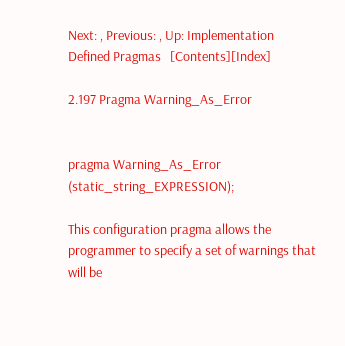Next: , Previous: , Up: Implementation Defined Pragmas   [Contents][Index]

2.197 Pragma Warning_As_Error


pragma Warning_As_Error (static_string_EXPRESSION);

This configuration pragma allows the programmer to specify a set of warnings that will be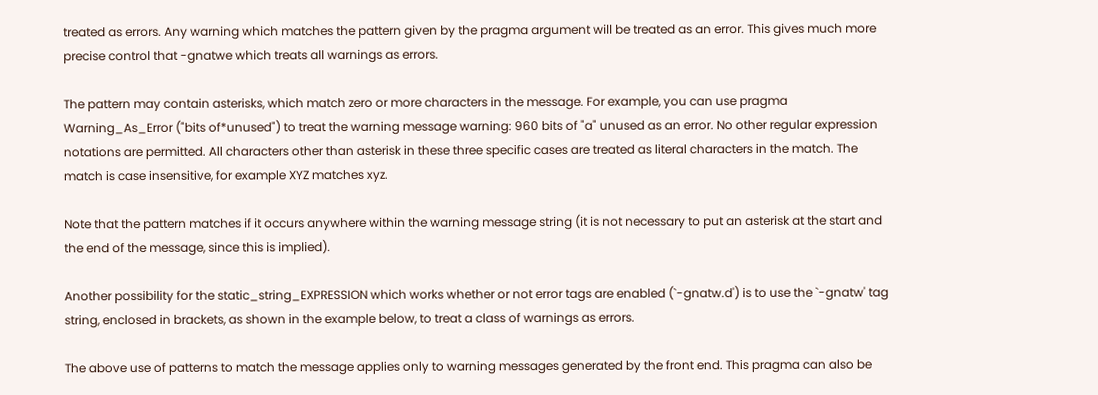treated as errors. Any warning which matches the pattern given by the pragma argument will be treated as an error. This gives much more precise control that -gnatwe which treats all warnings as errors.

The pattern may contain asterisks, which match zero or more characters in the message. For example, you can use pragma Warning_As_Error ("bits of*unused") to treat the warning message warning: 960 bits of "a" unused as an error. No other regular expression notations are permitted. All characters other than asterisk in these three specific cases are treated as literal characters in the match. The match is case insensitive, for example XYZ matches xyz.

Note that the pattern matches if it occurs anywhere within the warning message string (it is not necessary to put an asterisk at the start and the end of the message, since this is implied).

Another possibility for the static_string_EXPRESSION which works whether or not error tags are enabled (`-gnatw.d') is to use the `-gnatw' tag string, enclosed in brackets, as shown in the example below, to treat a class of warnings as errors.

The above use of patterns to match the message applies only to warning messages generated by the front end. This pragma can also be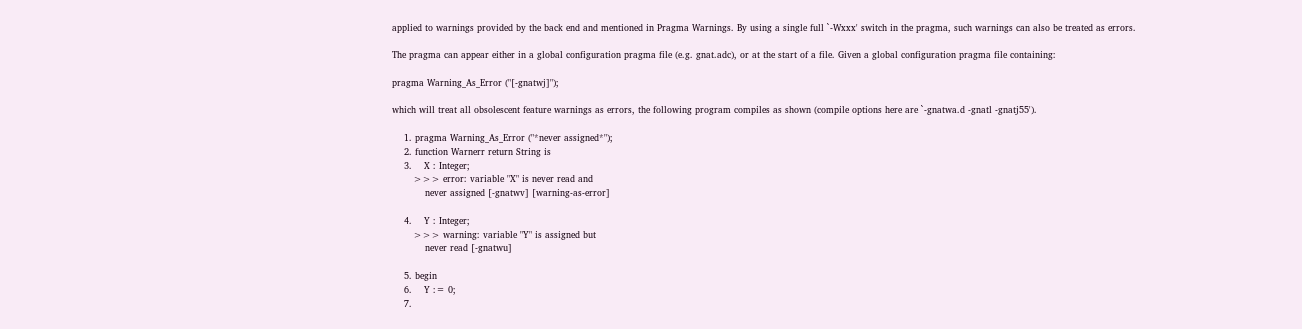applied to warnings provided by the back end and mentioned in Pragma Warnings. By using a single full `-Wxxx' switch in the pragma, such warnings can also be treated as errors.

The pragma can appear either in a global configuration pragma file (e.g. gnat.adc), or at the start of a file. Given a global configuration pragma file containing:

pragma Warning_As_Error ("[-gnatwj]");

which will treat all obsolescent feature warnings as errors, the following program compiles as shown (compile options here are `-gnatwa.d -gnatl -gnatj55').

    1. pragma Warning_As_Error ("*never assigned*");
    2. function Warnerr return String is
    3.    X : Integer;
       >>> error: variable "X" is never read and
           never assigned [-gnatwv] [warning-as-error]

    4.    Y : Integer;
       >>> warning: variable "Y" is assigned but
           never read [-gnatwu]

    5. begin
    6.    Y := 0;
    7.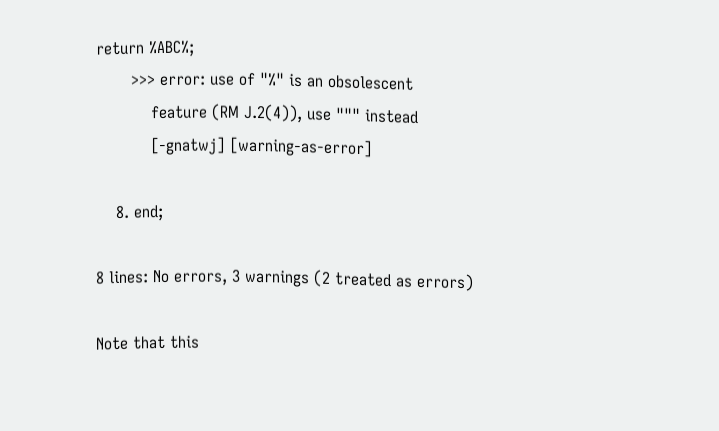return %ABC%;
       >>> error: use of "%" is an obsolescent
           feature (RM J.2(4)), use """ instead
           [-gnatwj] [warning-as-error]

    8. end;

8 lines: No errors, 3 warnings (2 treated as errors)

Note that this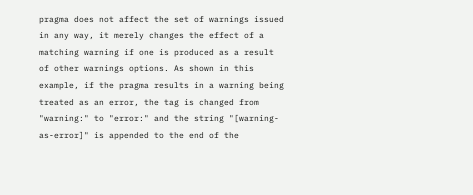pragma does not affect the set of warnings issued in any way, it merely changes the effect of a matching warning if one is produced as a result of other warnings options. As shown in this example, if the pragma results in a warning being treated as an error, the tag is changed from "warning:" to "error:" and the string "[warning-as-error]" is appended to the end of the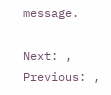message.

Next: , Previous: ,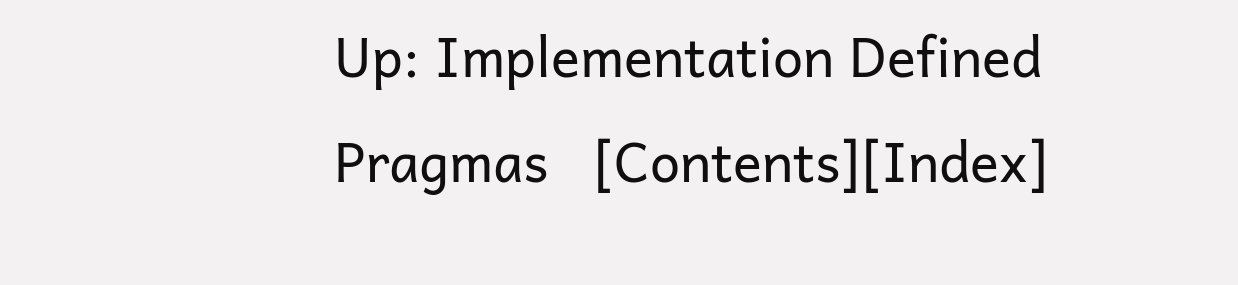Up: Implementation Defined Pragmas   [Contents][Index]